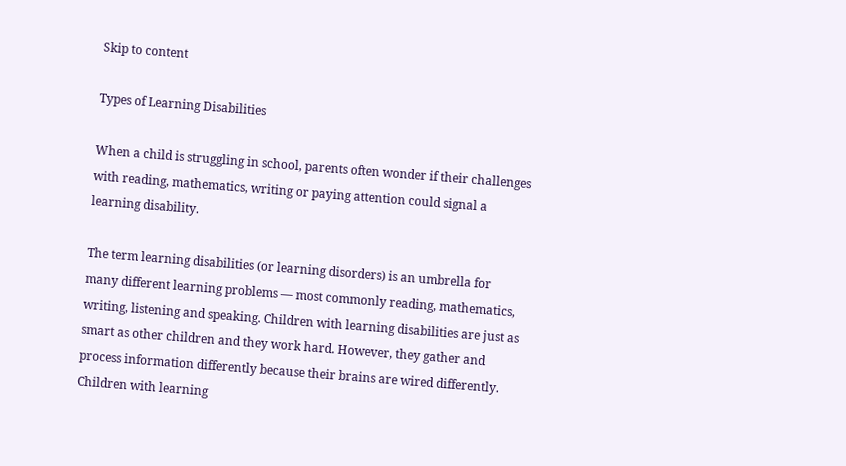Skip to content

Types of Learning Disabilities

When a child is struggling in school, parents often wonder if their challenges with reading, mathematics, writing or paying attention could signal a learning disability.

The term learning disabilities (or learning disorders) is an umbrella for many different learning problems — most commonly reading, mathematics, writing, listening and speaking. Children with learning disabilities are just as smart as other children and they work hard. However, they gather and process information differently because their brains are wired differently. Children with learning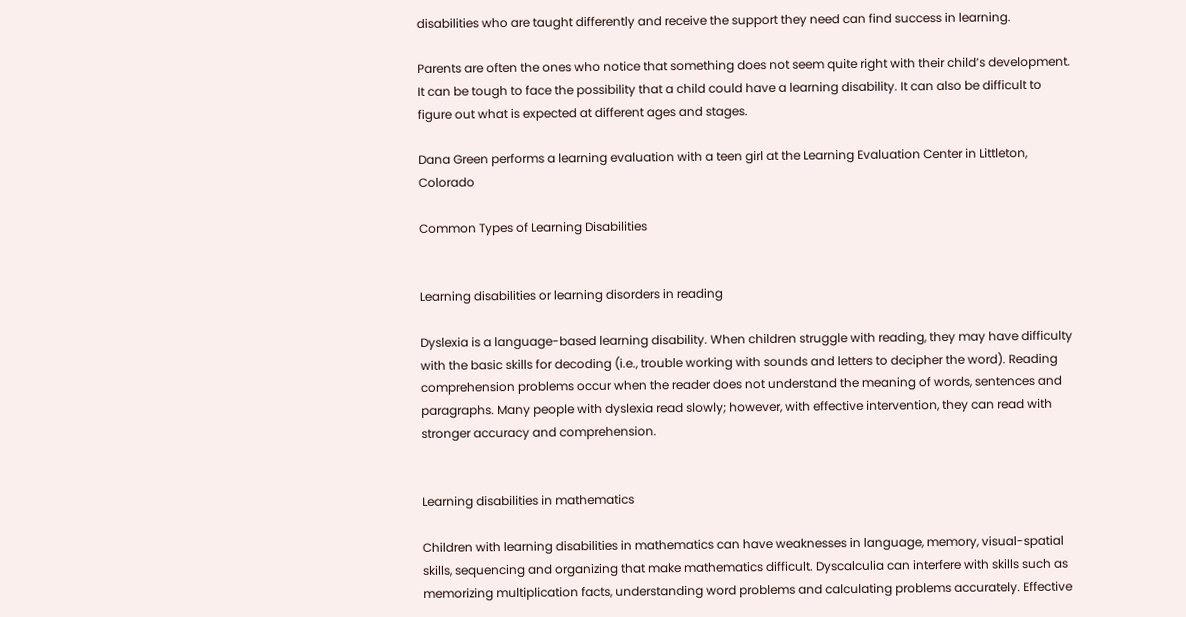disabilities who are taught differently and receive the support they need can find success in learning.

Parents are often the ones who notice that something does not seem quite right with their child’s development. It can be tough to face the possibility that a child could have a learning disability. It can also be difficult to figure out what is expected at different ages and stages.

Dana Green performs a learning evaluation with a teen girl at the Learning Evaluation Center in Littleton, Colorado

Common Types of Learning Disabilities


Learning disabilities or learning disorders in reading

Dyslexia is a language-based learning disability. When children struggle with reading, they may have difficulty with the basic skills for decoding (i.e., trouble working with sounds and letters to decipher the word). Reading comprehension problems occur when the reader does not understand the meaning of words, sentences and paragraphs. Many people with dyslexia read slowly; however, with effective intervention, they can read with stronger accuracy and comprehension.


Learning disabilities in mathematics

Children with learning disabilities in mathematics can have weaknesses in language, memory, visual-spatial skills, sequencing and organizing that make mathematics difficult. Dyscalculia can interfere with skills such as memorizing multiplication facts, understanding word problems and calculating problems accurately. Effective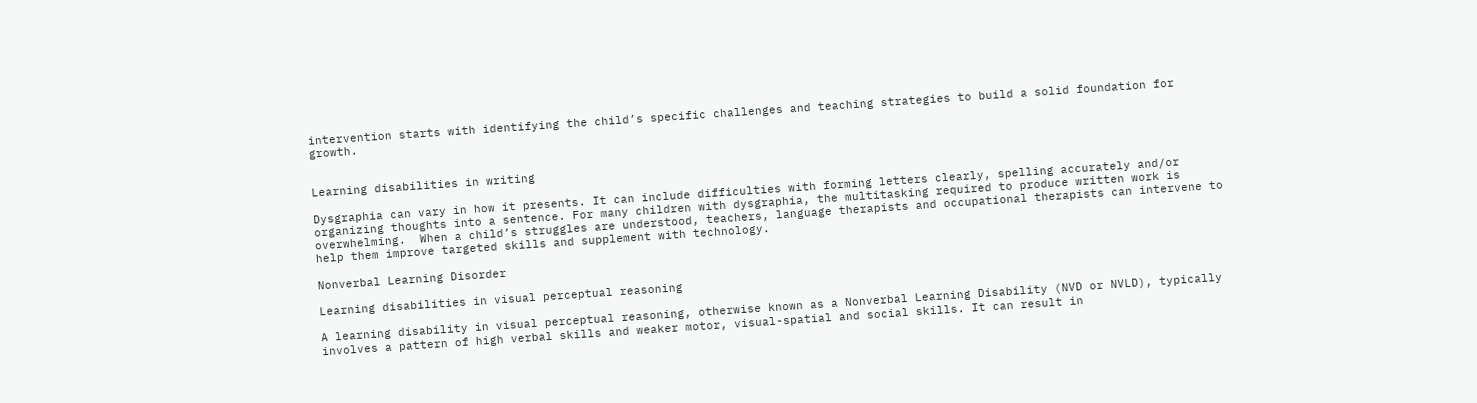intervention starts with identifying the child’s specific challenges and teaching strategies to build a solid foundation for growth.


Learning disabilities in writing

Dysgraphia can vary in how it presents. It can include difficulties with forming letters clearly, spelling accurately and/or organizing thoughts into a sentence. For many children with dysgraphia, the multitasking required to produce written work is overwhelming.  When a child’s struggles are understood, teachers, language therapists and occupational therapists can intervene to help them improve targeted skills and supplement with technology.

Nonverbal Learning Disorder

Learning disabilities in visual perceptual reasoning

A learning disability in visual perceptual reasoning, otherwise known as a Nonverbal Learning Disability (NVD or NVLD), typically involves a pattern of high verbal skills and weaker motor, visual-spatial and social skills. It can result in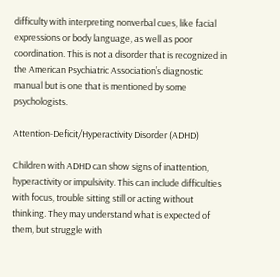difficulty with interpreting nonverbal cues, like facial expressions or body language, as well as poor coordination. This is not a disorder that is recognized in the American Psychiatric Association’s diagnostic manual but is one that is mentioned by some psychologists.

Attention-Deficit/Hyperactivity Disorder (ADHD)

Children with ADHD can show signs of inattention, hyperactivity or impulsivity. This can include difficulties with focus, trouble sitting still or acting without thinking. They may understand what is expected of them, but struggle with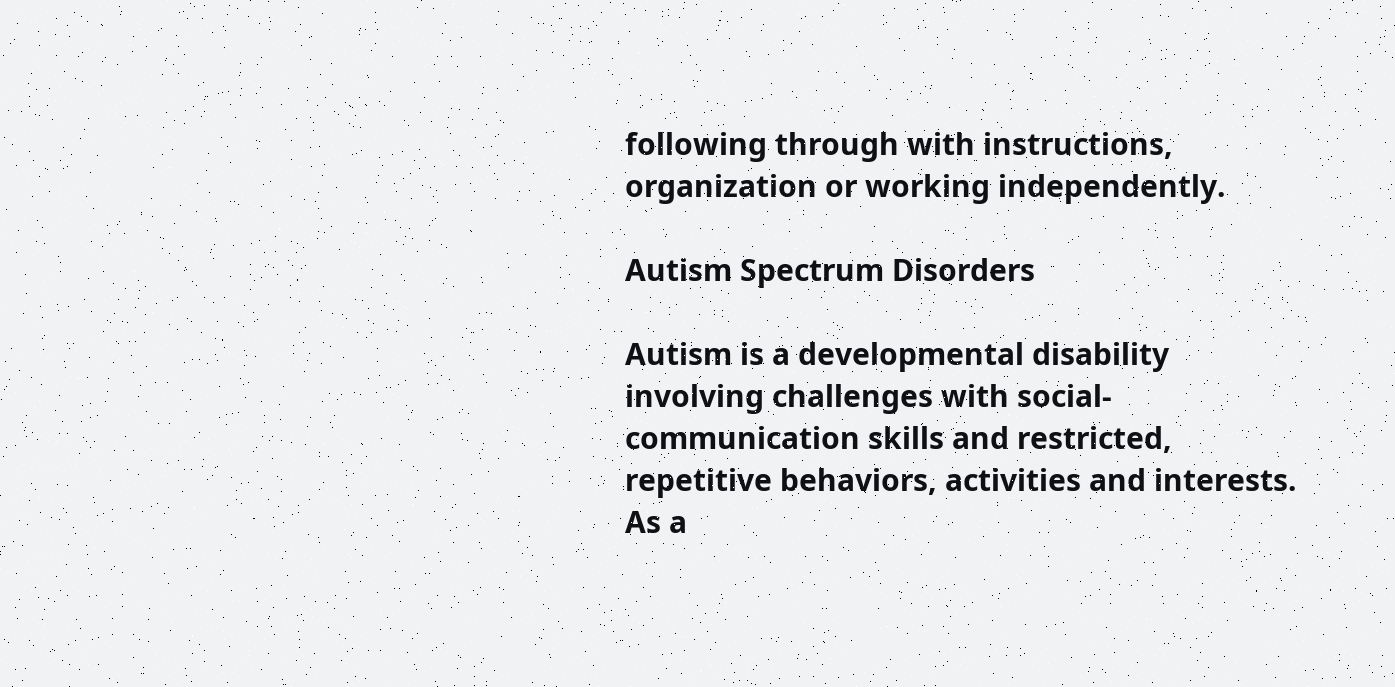following through with instructions, organization or working independently.

Autism Spectrum Disorders

Autism is a developmental disability involving challenges with social-communication skills and restricted, repetitive behaviors, activities and interests. As a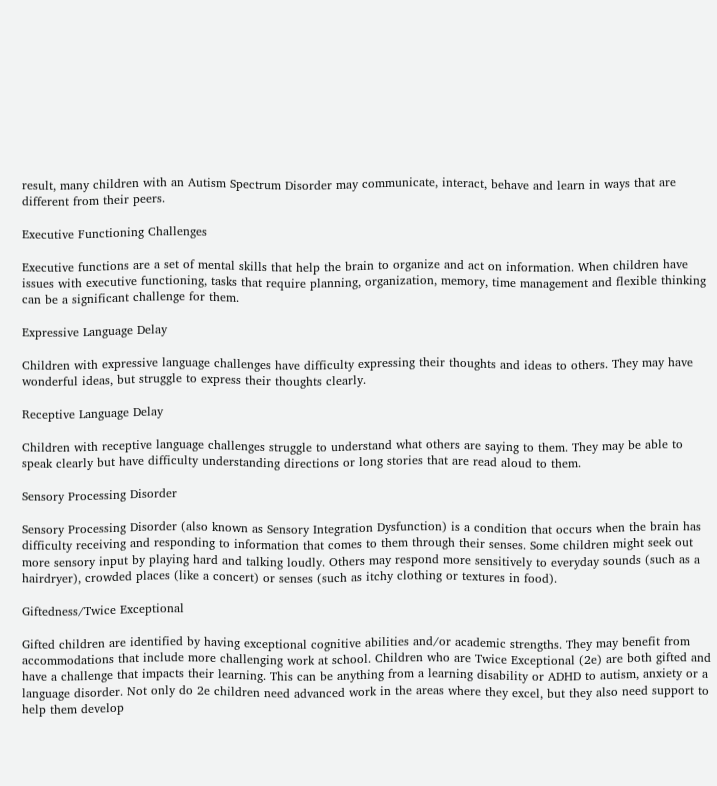result, many children with an Autism Spectrum Disorder may communicate, interact, behave and learn in ways that are different from their peers.

Executive Functioning Challenges

Executive functions are a set of mental skills that help the brain to organize and act on information. When children have issues with executive functioning, tasks that require planning, organization, memory, time management and flexible thinking can be a significant challenge for them.

Expressive Language Delay

Children with expressive language challenges have difficulty expressing their thoughts and ideas to others. They may have wonderful ideas, but struggle to express their thoughts clearly.

Receptive Language Delay

Children with receptive language challenges struggle to understand what others are saying to them. They may be able to speak clearly but have difficulty understanding directions or long stories that are read aloud to them.

Sensory Processing Disorder

Sensory Processing Disorder (also known as Sensory Integration Dysfunction) is a condition that occurs when the brain has difficulty receiving and responding to information that comes to them through their senses. Some children might seek out more sensory input by playing hard and talking loudly. Others may respond more sensitively to everyday sounds (such as a hairdryer), crowded places (like a concert) or senses (such as itchy clothing or textures in food).

Giftedness/Twice Exceptional

Gifted children are identified by having exceptional cognitive abilities and/or academic strengths. They may benefit from accommodations that include more challenging work at school. Children who are Twice Exceptional (2e) are both gifted and have a challenge that impacts their learning. This can be anything from a learning disability or ADHD to autism, anxiety or a language disorder. Not only do 2e children need advanced work in the areas where they excel, but they also need support to help them develop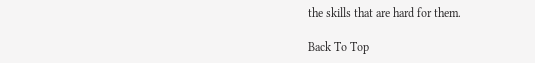the skills that are hard for them.

Back To Top